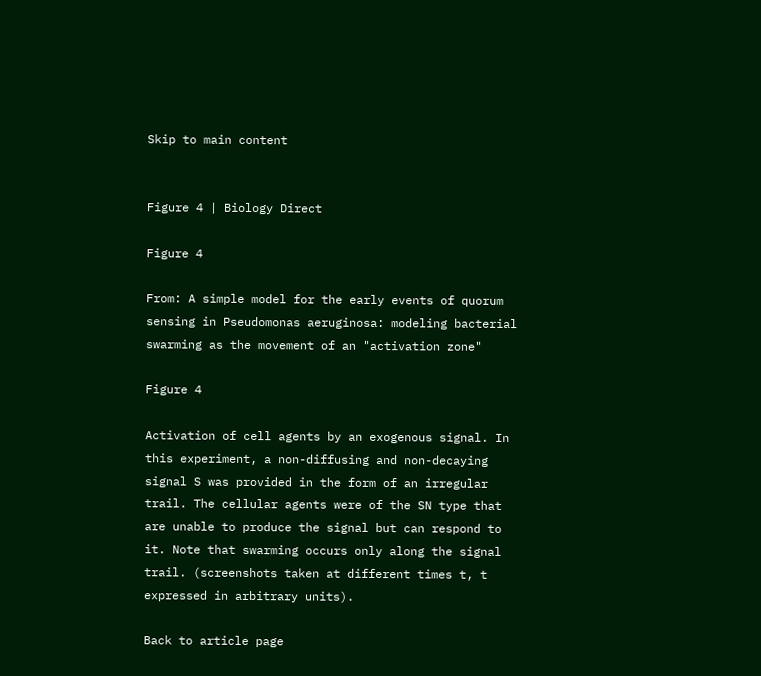Skip to main content


Figure 4 | Biology Direct

Figure 4

From: A simple model for the early events of quorum sensing in Pseudomonas aeruginosa: modeling bacterial swarming as the movement of an "activation zone"

Figure 4

Activation of cell agents by an exogenous signal. In this experiment, a non-diffusing and non-decaying signal S was provided in the form of an irregular trail. The cellular agents were of the SN type that are unable to produce the signal but can respond to it. Note that swarming occurs only along the signal trail. (screenshots taken at different times t, t expressed in arbitrary units).

Back to article page